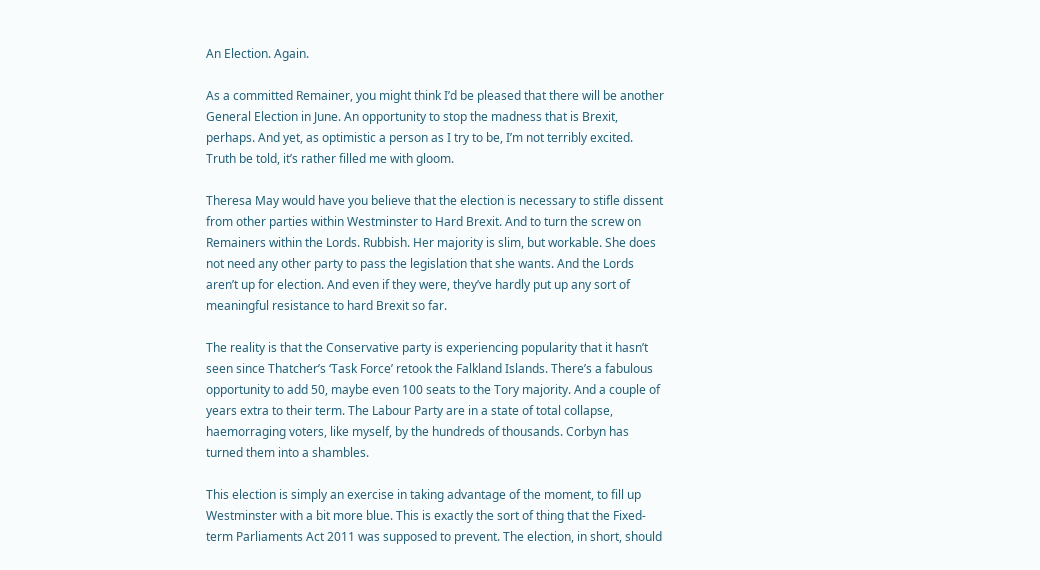An Election. Again.

As a committed Remainer, you might think I’d be pleased that there will be another General Election in June. An opportunity to stop the madness that is Brexit, perhaps. And yet, as optimistic a person as I try to be, I’m not terribly excited. Truth be told, it’s rather filled me with gloom.

Theresa May would have you believe that the election is necessary to stifle dissent from other parties within Westminster to Hard Brexit. And to turn the screw on Remainers within the Lords. Rubbish. Her majority is slim, but workable. She does not need any other party to pass the legislation that she wants. And the Lords aren’t up for election. And even if they were, they’ve hardly put up any sort of meaningful resistance to hard Brexit so far.

The reality is that the Conservative party is experiencing popularity that it hasn’t seen since Thatcher’s ‘Task Force’ retook the Falkland Islands. There’s a fabulous opportunity to add 50, maybe even 100 seats to the Tory majority. And a couple of years extra to their term. The Labour Party are in a state of total collapse, haemorraging voters, like myself, by the hundreds of thousands. Corbyn has turned them into a shambles.

This election is simply an exercise in taking advantage of the moment, to fill up Westminster with a bit more blue. This is exactly the sort of thing that the Fixed-term Parliaments Act 2011 was supposed to prevent. The election, in short, should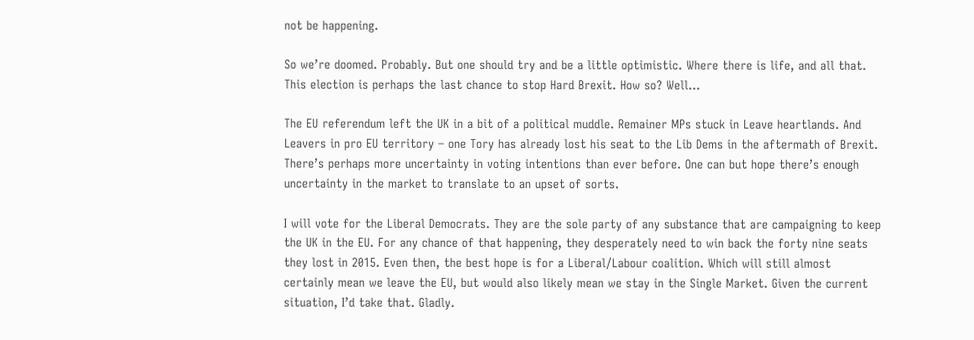not be happening.

So we’re doomed. Probably. But one should try and be a little optimistic. Where there is life, and all that. This election is perhaps the last chance to stop Hard Brexit. How so? Well…

The EU referendum left the UK in a bit of a political muddle. Remainer MPs stuck in Leave heartlands. And Leavers in pro EU territory – one Tory has already lost his seat to the Lib Dems in the aftermath of Brexit. There’s perhaps more uncertainty in voting intentions than ever before. One can but hope there’s enough uncertainty in the market to translate to an upset of sorts.

I will vote for the Liberal Democrats. They are the sole party of any substance that are campaigning to keep the UK in the EU. For any chance of that happening, they desperately need to win back the forty nine seats they lost in 2015. Even then, the best hope is for a Liberal/Labour coalition. Which will still almost certainly mean we leave the EU, but would also likely mean we stay in the Single Market. Given the current situation, I’d take that. Gladly.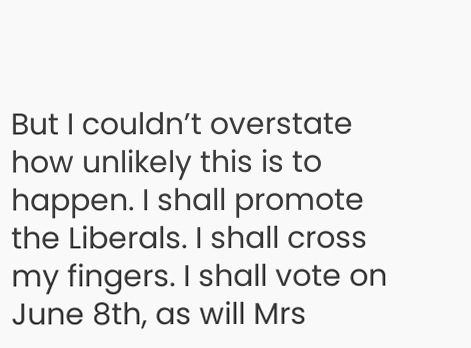But I couldn’t overstate how unlikely this is to happen. I shall promote the Liberals. I shall cross my fingers. I shall vote on June 8th, as will Mrs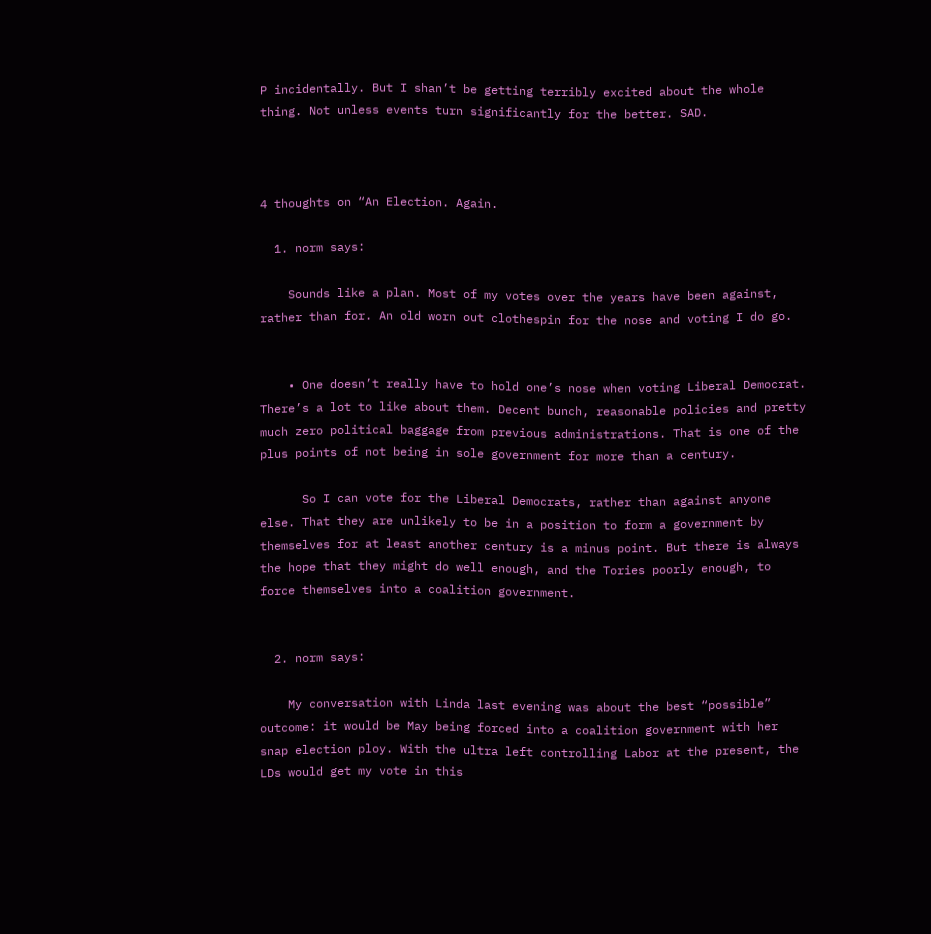P incidentally. But I shan’t be getting terribly excited about the whole thing. Not unless events turn significantly for the better. SAD.



4 thoughts on “An Election. Again.

  1. norm says:

    Sounds like a plan. Most of my votes over the years have been against, rather than for. An old worn out clothespin for the nose and voting I do go.


    • One doesn’t really have to hold one’s nose when voting Liberal Democrat. There’s a lot to like about them. Decent bunch, reasonable policies and pretty much zero political baggage from previous administrations. That is one of the plus points of not being in sole government for more than a century.

      So I can vote for the Liberal Democrats, rather than against anyone else. That they are unlikely to be in a position to form a government by themselves for at least another century is a minus point. But there is always the hope that they might do well enough, and the Tories poorly enough, to force themselves into a coalition government.


  2. norm says:

    My conversation with Linda last evening was about the best “possible” outcome: it would be May being forced into a coalition government with her snap election ploy. With the ultra left controlling Labor at the present, the LDs would get my vote in this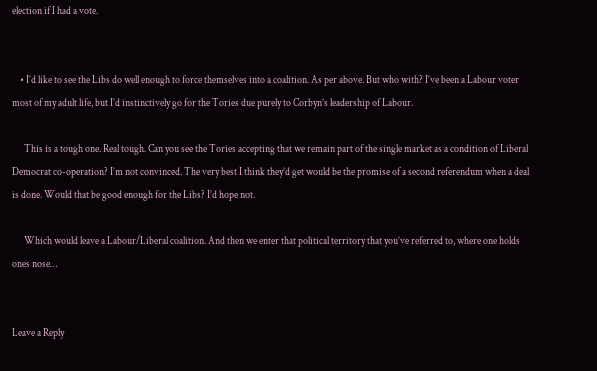election if I had a vote.


    • I’d like to see the Libs do well enough to force themselves into a coalition. As per above. But who with? I’ve been a Labour voter most of my adult life, but I’d instinctively go for the Tories due purely to Corbyn’s leadership of Labour.

      This is a tough one. Real tough. Can you see the Tories accepting that we remain part of the single market as a condition of Liberal Democrat co-operation? I’m not convinced. The very best I think they’d get would be the promise of a second referendum when a deal is done. Would that be good enough for the Libs? I’d hope not.

      Which would leave a Labour/Liberal coalition. And then we enter that political territory that you’ve referred to, where one holds ones nose…


Leave a Reply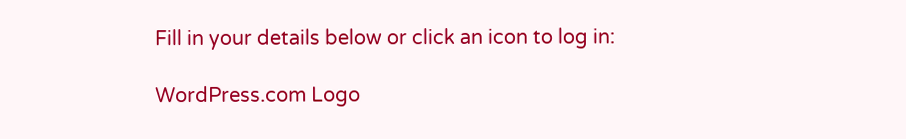Fill in your details below or click an icon to log in:

WordPress.com Logo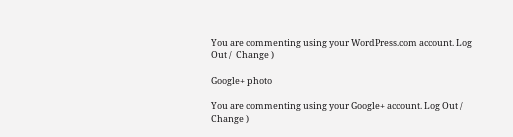You are commenting using your WordPress.com account. Log Out /  Change )

Google+ photo

You are commenting using your Google+ account. Log Out /  Change )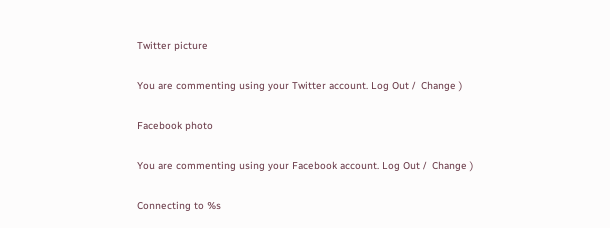Twitter picture

You are commenting using your Twitter account. Log Out /  Change )

Facebook photo

You are commenting using your Facebook account. Log Out /  Change )

Connecting to %s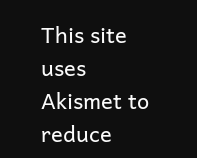This site uses Akismet to reduce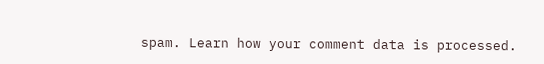spam. Learn how your comment data is processed.